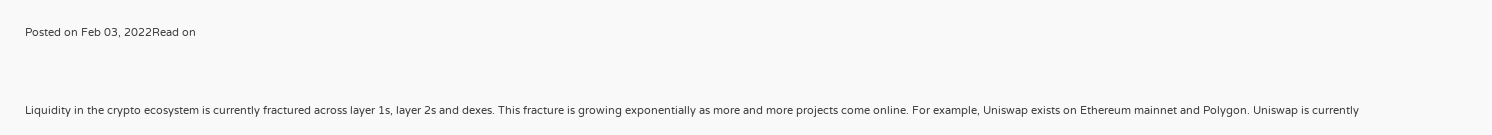Posted on Feb 03, 2022Read on



Liquidity in the crypto ecosystem is currently fractured across layer 1s, layer 2s and dexes. This fracture is growing exponentially as more and more projects come online. For example, Uniswap exists on Ethereum mainnet and Polygon. Uniswap is currently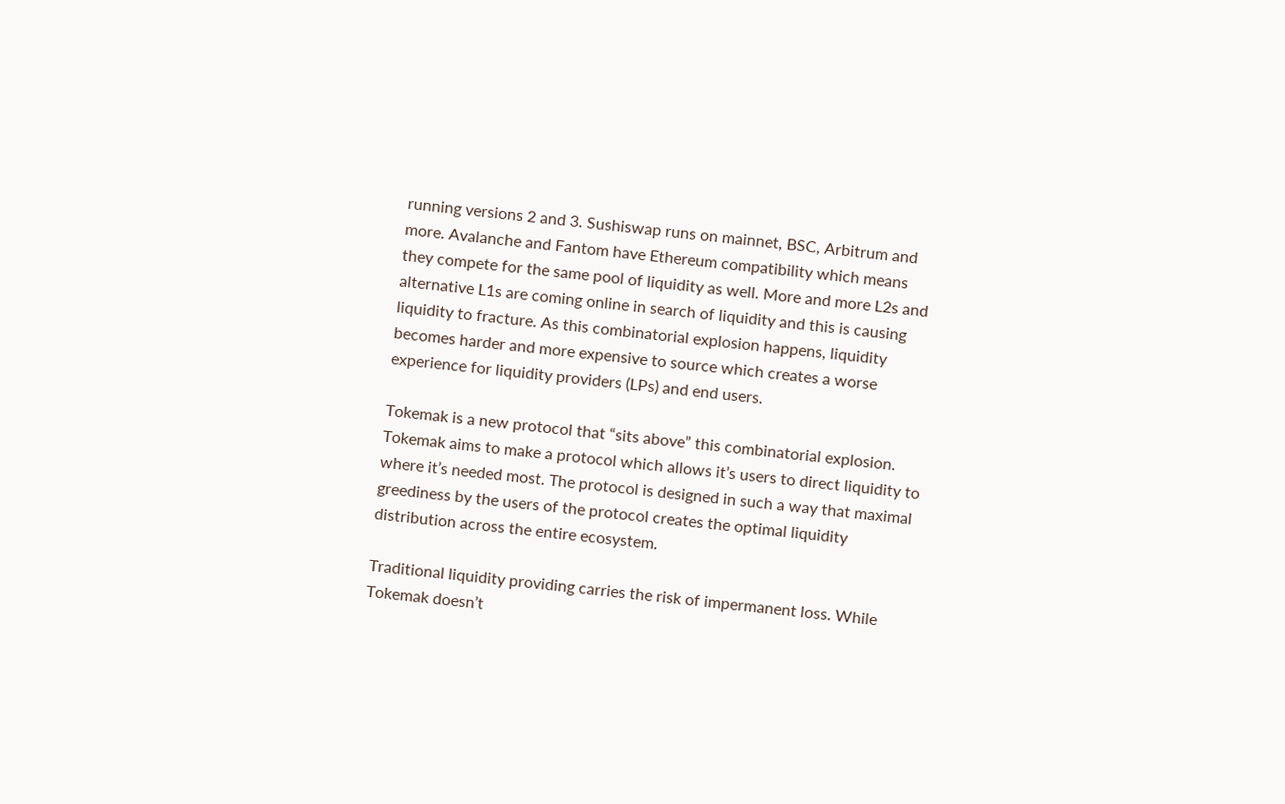running versions 2 and 3. Sushiswap runs on mainnet, BSC, Arbitrum and more. Avalanche and Fantom have Ethereum compatibility which means they compete for the same pool of liquidity as well. More and more L2s and alternative L1s are coming online in search of liquidity and this is causing liquidity to fracture. As this combinatorial explosion happens, liquidity becomes harder and more expensive to source which creates a worse experience for liquidity providers (LPs) and end users.

Tokemak is a new protocol that “sits above” this combinatorial explosion. Tokemak aims to make a protocol which allows it’s users to direct liquidity to where it’s needed most. The protocol is designed in such a way that maximal greediness by the users of the protocol creates the optimal liquidity distribution across the entire ecosystem.

Traditional liquidity providing carries the risk of impermanent loss. While Tokemak doesn’t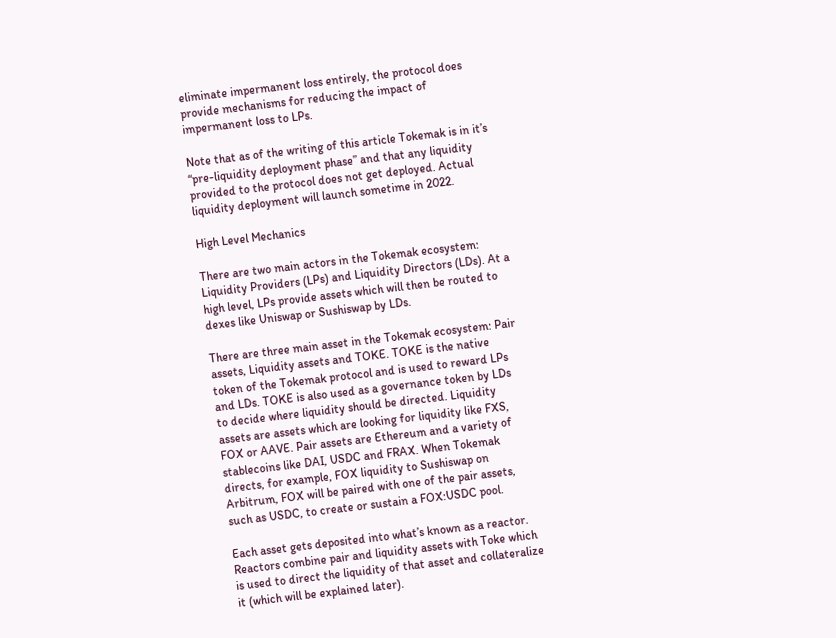eliminate impermanent loss entirely, the protocol does provide mechanisms for reducing the impact of impermanent loss to LPs.

Note that as of the writing of this article Tokemak is in it’s “pre-liquidity deployment phase” and that any liquidity provided to the protocol does not get deployed. Actual liquidity deployment will launch sometime in 2022.

High Level Mechanics

There are two main actors in the Tokemak ecosystem: Liquidity Providers (LPs) and Liquidity Directors (LDs). At a high level, LPs provide assets which will then be routed to dexes like Uniswap or Sushiswap by LDs.

There are three main asset in the Tokemak ecosystem: Pair assets, Liquidity assets and TOKE. TOKE is the native token of the Tokemak protocol and is used to reward LPs and LDs. TOKE is also used as a governance token by LDs to decide where liquidity should be directed. Liquidity assets are assets which are looking for liquidity like FXS, FOX or AAVE. Pair assets are Ethereum and a variety of stablecoins like DAI, USDC and FRAX. When Tokemak directs, for example, FOX liquidity to Sushiswap on Arbitrum, FOX will be paired with one of the pair assets, such as USDC, to create or sustain a FOX:USDC pool.

Each asset gets deposited into what’s known as a reactor. Reactors combine pair and liquidity assets with Toke which is used to direct the liquidity of that asset and collateralize it (which will be explained later).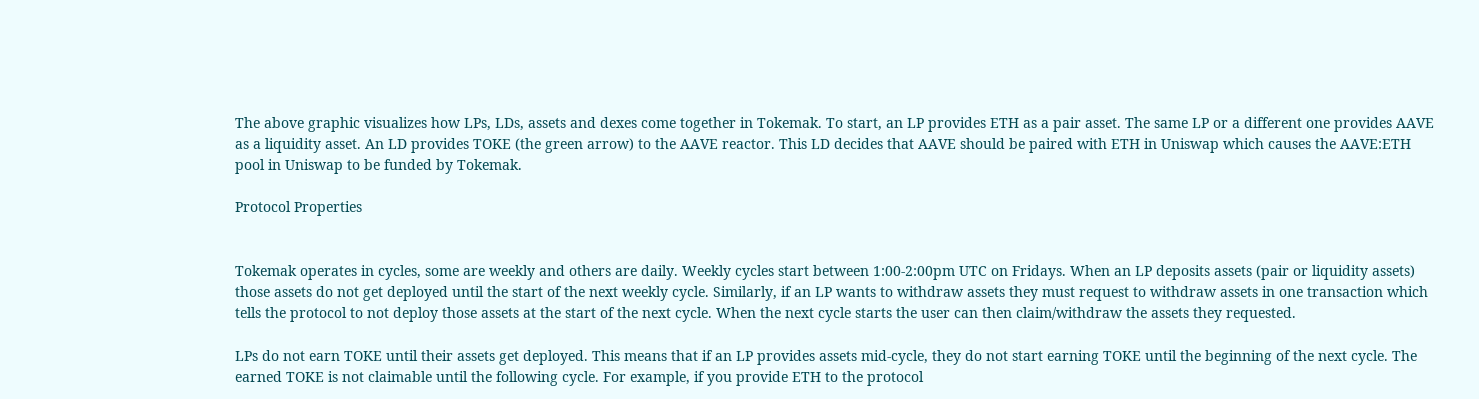The above graphic visualizes how LPs, LDs, assets and dexes come together in Tokemak. To start, an LP provides ETH as a pair asset. The same LP or a different one provides AAVE as a liquidity asset. An LD provides TOKE (the green arrow) to the AAVE reactor. This LD decides that AAVE should be paired with ETH in Uniswap which causes the AAVE:ETH pool in Uniswap to be funded by Tokemak.

Protocol Properties


Tokemak operates in cycles, some are weekly and others are daily. Weekly cycles start between 1:00-2:00pm UTC on Fridays. When an LP deposits assets (pair or liquidity assets) those assets do not get deployed until the start of the next weekly cycle. Similarly, if an LP wants to withdraw assets they must request to withdraw assets in one transaction which tells the protocol to not deploy those assets at the start of the next cycle. When the next cycle starts the user can then claim/withdraw the assets they requested.

LPs do not earn TOKE until their assets get deployed. This means that if an LP provides assets mid-cycle, they do not start earning TOKE until the beginning of the next cycle. The earned TOKE is not claimable until the following cycle. For example, if you provide ETH to the protocol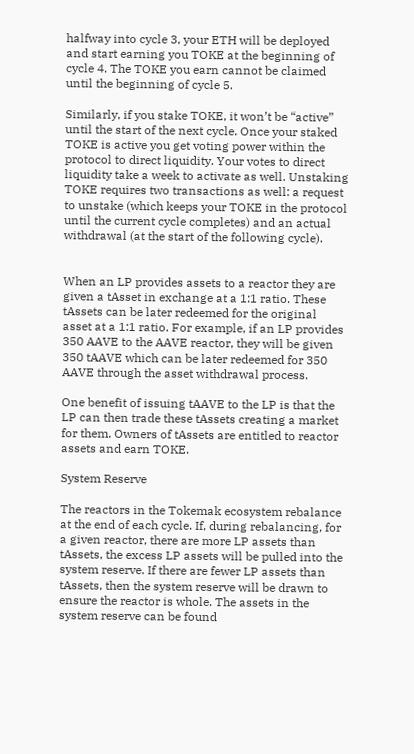halfway into cycle 3, your ETH will be deployed and start earning you TOKE at the beginning of cycle 4. The TOKE you earn cannot be claimed until the beginning of cycle 5.

Similarly, if you stake TOKE, it won’t be “active” until the start of the next cycle. Once your staked TOKE is active you get voting power within the protocol to direct liquidity. Your votes to direct liquidity take a week to activate as well. Unstaking TOKE requires two transactions as well: a request to unstake (which keeps your TOKE in the protocol until the current cycle completes) and an actual withdrawal (at the start of the following cycle).


When an LP provides assets to a reactor they are given a tAsset in exchange at a 1:1 ratio. These tAssets can be later redeemed for the original asset at a 1:1 ratio. For example, if an LP provides 350 AAVE to the AAVE reactor, they will be given 350 tAAVE which can be later redeemed for 350 AAVE through the asset withdrawal process.

One benefit of issuing tAAVE to the LP is that the LP can then trade these tAssets creating a market for them. Owners of tAssets are entitled to reactor assets and earn TOKE.

System Reserve

The reactors in the Tokemak ecosystem rebalance at the end of each cycle. If, during rebalancing, for a given reactor, there are more LP assets than tAssets, the excess LP assets will be pulled into the system reserve. If there are fewer LP assets than tAssets, then the system reserve will be drawn to ensure the reactor is whole. The assets in the system reserve can be found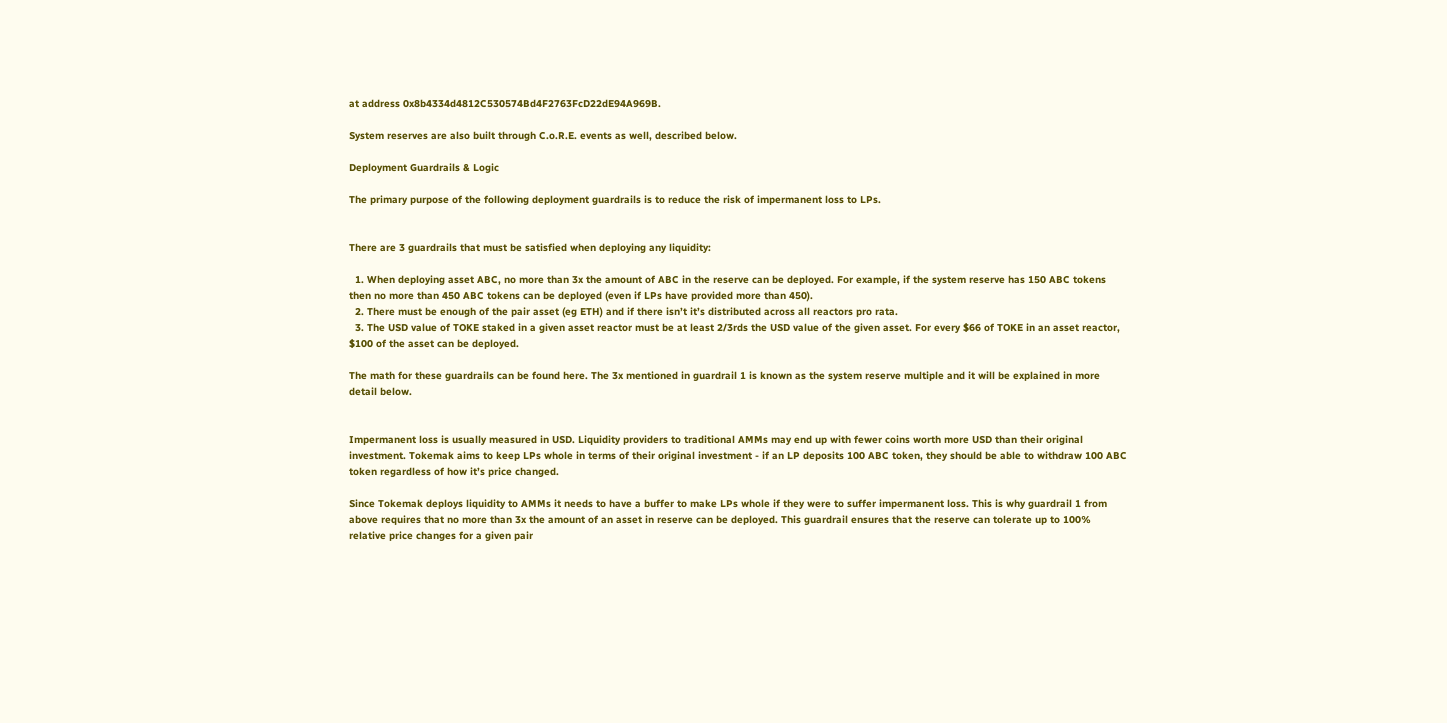at address 0x8b4334d4812C530574Bd4F2763FcD22dE94A969B.

System reserves are also built through C.o.R.E. events as well, described below.

Deployment Guardrails & Logic

The primary purpose of the following deployment guardrails is to reduce the risk of impermanent loss to LPs.


There are 3 guardrails that must be satisfied when deploying any liquidity:

  1. When deploying asset ABC, no more than 3x the amount of ABC in the reserve can be deployed. For example, if the system reserve has 150 ABC tokens then no more than 450 ABC tokens can be deployed (even if LPs have provided more than 450).
  2. There must be enough of the pair asset (eg ETH) and if there isn’t it’s distributed across all reactors pro rata.
  3. The USD value of TOKE staked in a given asset reactor must be at least 2/3rds the USD value of the given asset. For every $66 of TOKE in an asset reactor, $100 of the asset can be deployed.

The math for these guardrails can be found here. The 3x mentioned in guardrail 1 is known as the system reserve multiple and it will be explained in more detail below.


Impermanent loss is usually measured in USD. Liquidity providers to traditional AMMs may end up with fewer coins worth more USD than their original investment. Tokemak aims to keep LPs whole in terms of their original investment - if an LP deposits 100 ABC token, they should be able to withdraw 100 ABC token regardless of how it’s price changed.

Since Tokemak deploys liquidity to AMMs it needs to have a buffer to make LPs whole if they were to suffer impermanent loss. This is why guardrail 1 from above requires that no more than 3x the amount of an asset in reserve can be deployed. This guardrail ensures that the reserve can tolerate up to 100% relative price changes for a given pair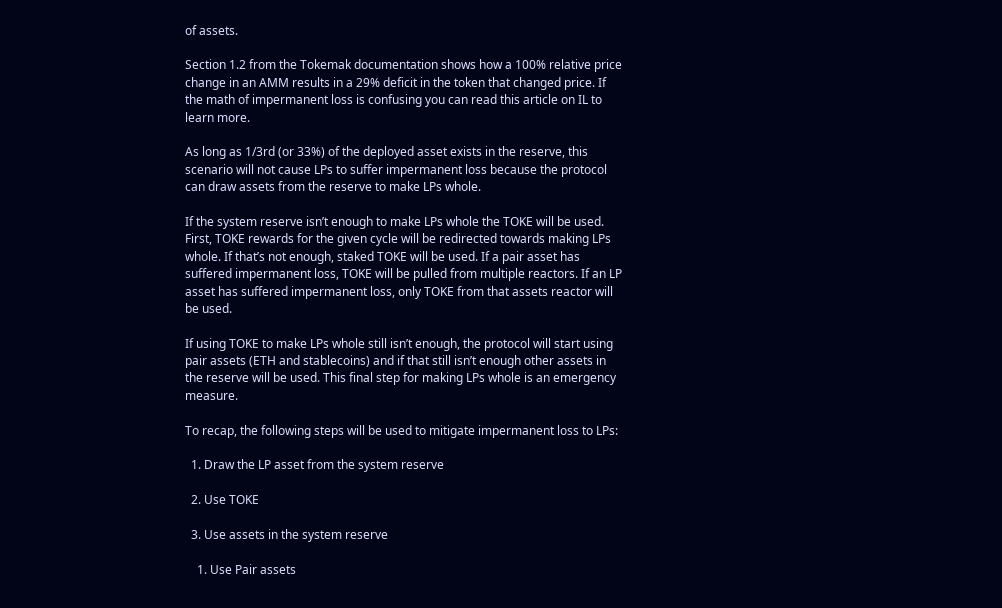of assets.

Section 1.2 from the Tokemak documentation shows how a 100% relative price change in an AMM results in a 29% deficit in the token that changed price. If the math of impermanent loss is confusing you can read this article on IL to learn more.

As long as 1/3rd (or 33%) of the deployed asset exists in the reserve, this scenario will not cause LPs to suffer impermanent loss because the protocol can draw assets from the reserve to make LPs whole.

If the system reserve isn’t enough to make LPs whole the TOKE will be used. First, TOKE rewards for the given cycle will be redirected towards making LPs whole. If that’s not enough, staked TOKE will be used. If a pair asset has suffered impermanent loss, TOKE will be pulled from multiple reactors. If an LP asset has suffered impermanent loss, only TOKE from that assets reactor will be used.

If using TOKE to make LPs whole still isn’t enough, the protocol will start using pair assets (ETH and stablecoins) and if that still isn’t enough other assets in the reserve will be used. This final step for making LPs whole is an emergency measure.

To recap, the following steps will be used to mitigate impermanent loss to LPs:

  1. Draw the LP asset from the system reserve

  2. Use TOKE

  3. Use assets in the system reserve

    1. Use Pair assets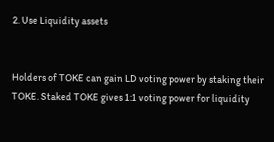2. Use Liquidity assets


Holders of TOKE can gain LD voting power by staking their TOKE. Staked TOKE gives 1:1 voting power for liquidity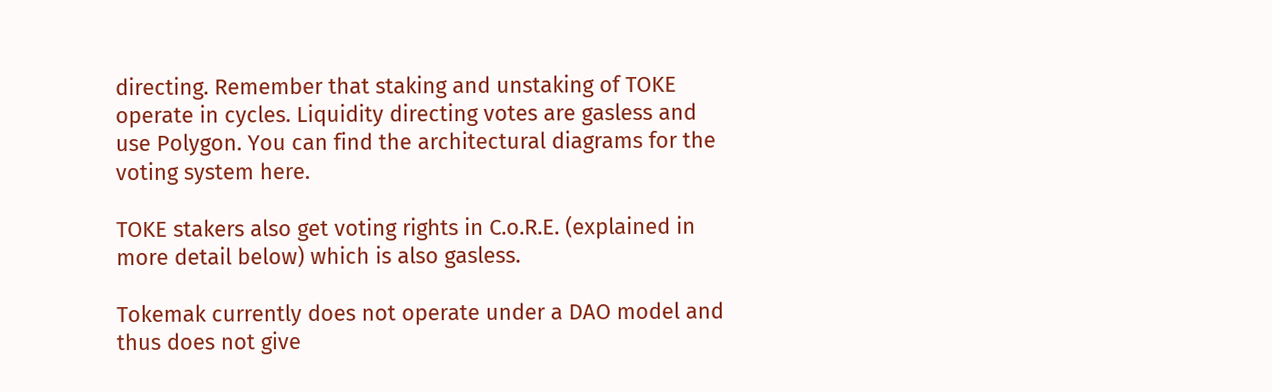directing. Remember that staking and unstaking of TOKE operate in cycles. Liquidity directing votes are gasless and use Polygon. You can find the architectural diagrams for the voting system here.

TOKE stakers also get voting rights in C.o.R.E. (explained in more detail below) which is also gasless.

Tokemak currently does not operate under a DAO model and thus does not give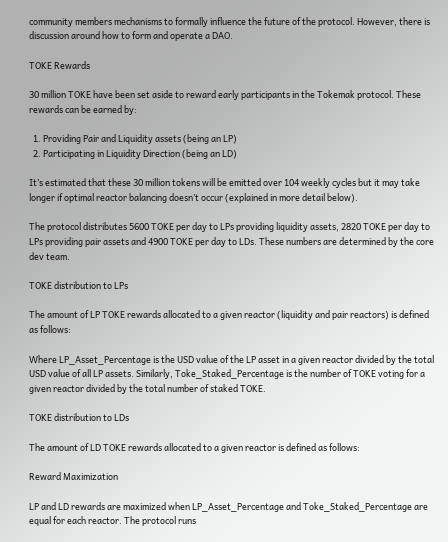community members mechanisms to formally influence the future of the protocol. However, there is discussion around how to form and operate a DAO.

TOKE Rewards

30 million TOKE have been set aside to reward early participants in the Tokemak protocol. These rewards can be earned by:

  1. Providing Pair and Liquidity assets (being an LP)
  2. Participating in Liquidity Direction (being an LD)

It’s estimated that these 30 million tokens will be emitted over 104 weekly cycles but it may take longer if optimal reactor balancing doesn’t occur (explained in more detail below).

The protocol distributes 5600 TOKE per day to LPs providing liquidity assets, 2820 TOKE per day to LPs providing pair assets and 4900 TOKE per day to LDs. These numbers are determined by the core dev team.

TOKE distribution to LPs

The amount of LP TOKE rewards allocated to a given reactor (liquidity and pair reactors) is defined as follows:

Where LP_Asset_Percentage is the USD value of the LP asset in a given reactor divided by the total USD value of all LP assets. Similarly, Toke_Staked_Percentage is the number of TOKE voting for a given reactor divided by the total number of staked TOKE.

TOKE distribution to LDs

The amount of LD TOKE rewards allocated to a given reactor is defined as follows:

Reward Maximization

LP and LD rewards are maximized when LP_Asset_Percentage and Toke_Staked_Percentage are equal for each reactor. The protocol runs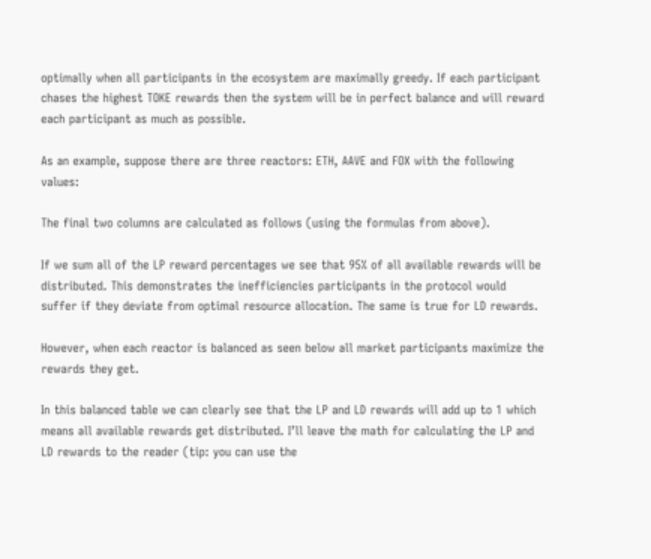optimally when all participants in the ecosystem are maximally greedy. If each participant chases the highest TOKE rewards then the system will be in perfect balance and will reward each participant as much as possible.

As an example, suppose there are three reactors: ETH, AAVE and FOX with the following values:

The final two columns are calculated as follows (using the formulas from above).

If we sum all of the LP reward percentages we see that 95% of all available rewards will be distributed. This demonstrates the inefficiencies participants in the protocol would suffer if they deviate from optimal resource allocation. The same is true for LD rewards.

However, when each reactor is balanced as seen below all market participants maximize the rewards they get.

In this balanced table we can clearly see that the LP and LD rewards will add up to 1 which means all available rewards get distributed. I’ll leave the math for calculating the LP and LD rewards to the reader (tip: you can use the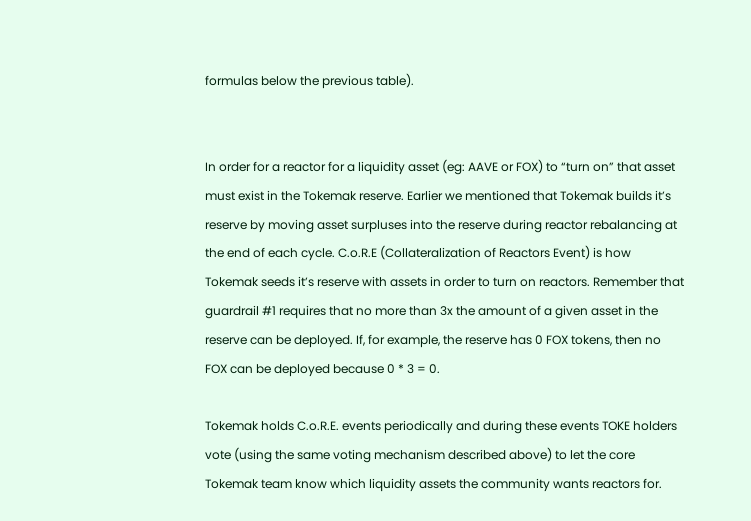formulas below the previous table).


In order for a reactor for a liquidity asset (eg: AAVE or FOX) to “turn on” that asset must exist in the Tokemak reserve. Earlier we mentioned that Tokemak builds it’s reserve by moving asset surpluses into the reserve during reactor rebalancing at the end of each cycle. C.o.R.E (Collateralization of Reactors Event) is how Tokemak seeds it’s reserve with assets in order to turn on reactors. Remember that guardrail #1 requires that no more than 3x the amount of a given asset in the reserve can be deployed. If, for example, the reserve has 0 FOX tokens, then no FOX can be deployed because 0 * 3 = 0.

Tokemak holds C.o.R.E. events periodically and during these events TOKE holders vote (using the same voting mechanism described above) to let the core Tokemak team know which liquidity assets the community wants reactors for.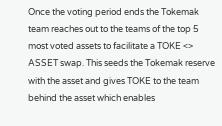Once the voting period ends the Tokemak team reaches out to the teams of the top 5 most voted assets to facilitate a TOKE <> ASSET swap. This seeds the Tokemak reserve with the asset and gives TOKE to the team behind the asset which enables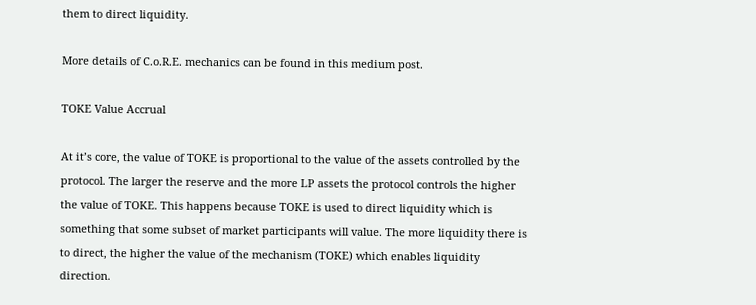them to direct liquidity.

More details of C.o.R.E. mechanics can be found in this medium post.

TOKE Value Accrual

At it’s core, the value of TOKE is proportional to the value of the assets controlled by the protocol. The larger the reserve and the more LP assets the protocol controls the higher the value of TOKE. This happens because TOKE is used to direct liquidity which is something that some subset of market participants will value. The more liquidity there is to direct, the higher the value of the mechanism (TOKE) which enables liquidity direction.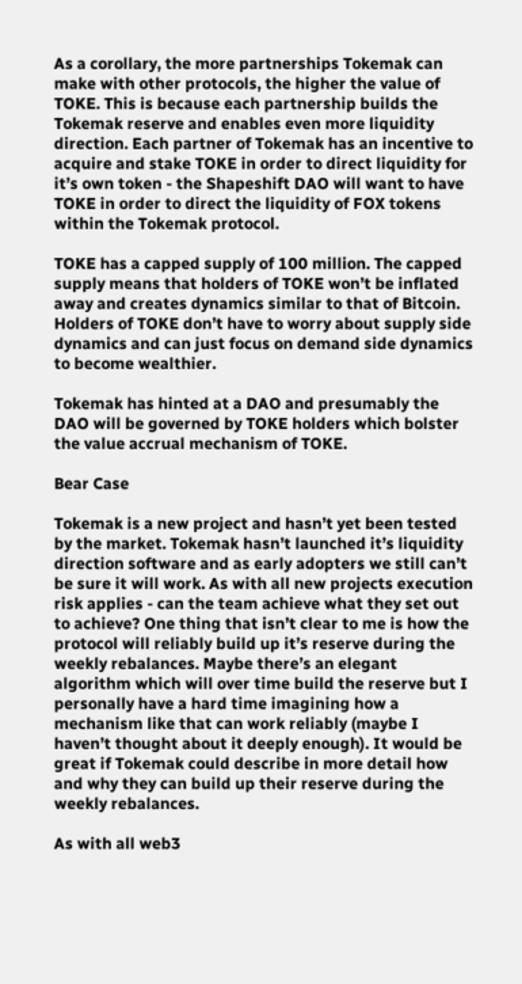As a corollary, the more partnerships Tokemak can make with other protocols, the higher the value of TOKE. This is because each partnership builds the Tokemak reserve and enables even more liquidity direction. Each partner of Tokemak has an incentive to acquire and stake TOKE in order to direct liquidity for it’s own token - the Shapeshift DAO will want to have TOKE in order to direct the liquidity of FOX tokens within the Tokemak protocol.

TOKE has a capped supply of 100 million. The capped supply means that holders of TOKE won’t be inflated away and creates dynamics similar to that of Bitcoin. Holders of TOKE don’t have to worry about supply side dynamics and can just focus on demand side dynamics to become wealthier.

Tokemak has hinted at a DAO and presumably the DAO will be governed by TOKE holders which bolster the value accrual mechanism of TOKE.

Bear Case

Tokemak is a new project and hasn’t yet been tested by the market. Tokemak hasn’t launched it’s liquidity direction software and as early adopters we still can’t be sure it will work. As with all new projects execution risk applies - can the team achieve what they set out to achieve? One thing that isn’t clear to me is how the protocol will reliably build up it’s reserve during the weekly rebalances. Maybe there’s an elegant algorithm which will over time build the reserve but I personally have a hard time imagining how a mechanism like that can work reliably (maybe I haven’t thought about it deeply enough). It would be great if Tokemak could describe in more detail how and why they can build up their reserve during the weekly rebalances.

As with all web3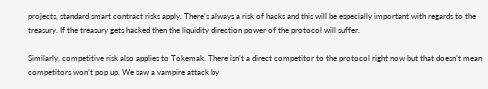projects, standard smart contract risks apply. There’s always a risk of hacks and this will be especially important with regards to the treasury. If the treasury gets hacked then the liquidity direction power of the protocol will suffer.

Similarly, competitive risk also applies to Tokemak. There isn’t a direct competitor to the protocol right now but that doesn’t mean competitors won’t pop up. We saw a vampire attack by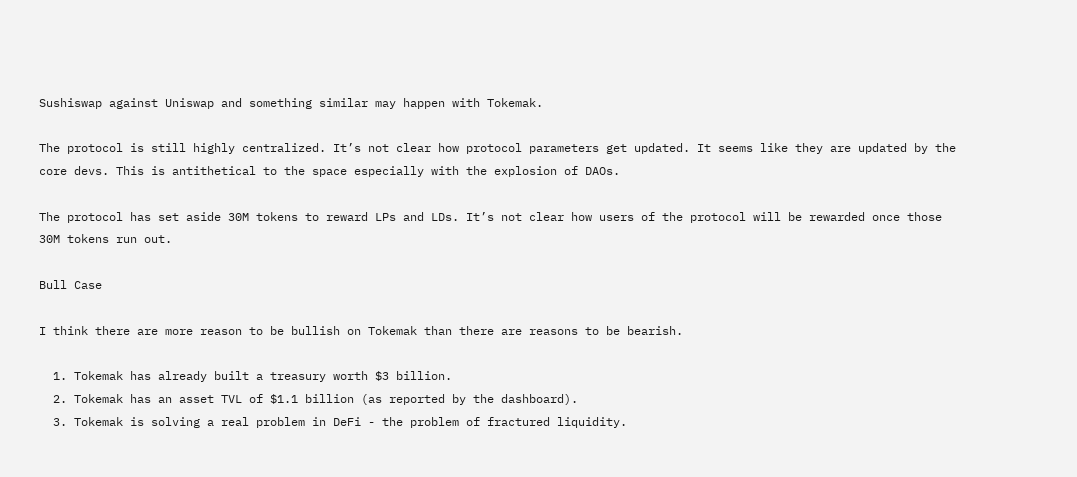Sushiswap against Uniswap and something similar may happen with Tokemak.

The protocol is still highly centralized. It’s not clear how protocol parameters get updated. It seems like they are updated by the core devs. This is antithetical to the space especially with the explosion of DAOs.

The protocol has set aside 30M tokens to reward LPs and LDs. It’s not clear how users of the protocol will be rewarded once those 30M tokens run out.

Bull Case

I think there are more reason to be bullish on Tokemak than there are reasons to be bearish.

  1. Tokemak has already built a treasury worth $3 billion.
  2. Tokemak has an asset TVL of $1.1 billion (as reported by the dashboard).
  3. Tokemak is solving a real problem in DeFi - the problem of fractured liquidity.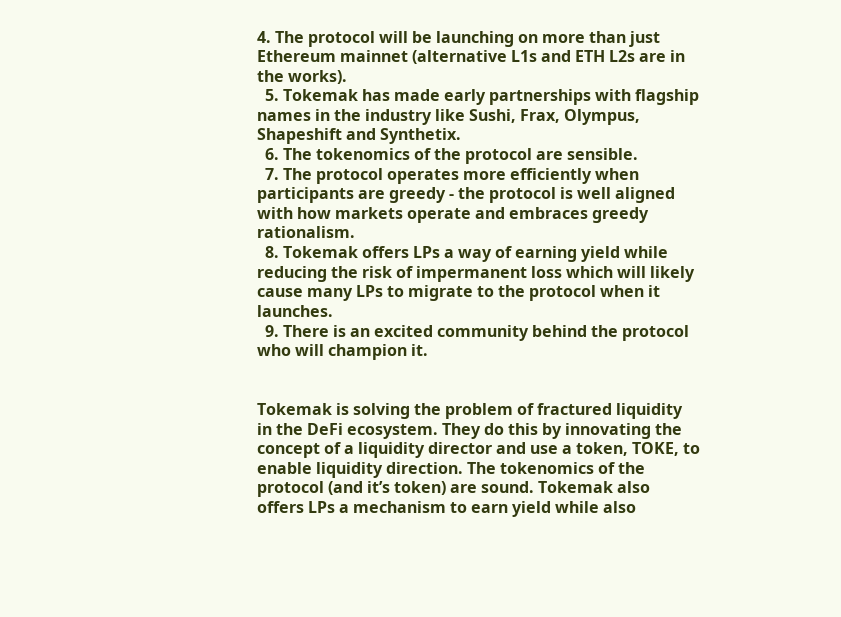4. The protocol will be launching on more than just Ethereum mainnet (alternative L1s and ETH L2s are in the works).
  5. Tokemak has made early partnerships with flagship names in the industry like Sushi, Frax, Olympus, Shapeshift and Synthetix.
  6. The tokenomics of the protocol are sensible.
  7. The protocol operates more efficiently when participants are greedy - the protocol is well aligned with how markets operate and embraces greedy rationalism.
  8. Tokemak offers LPs a way of earning yield while reducing the risk of impermanent loss which will likely cause many LPs to migrate to the protocol when it launches.
  9. There is an excited community behind the protocol who will champion it.


Tokemak is solving the problem of fractured liquidity in the DeFi ecosystem. They do this by innovating the concept of a liquidity director and use a token, TOKE, to enable liquidity direction. The tokenomics of the protocol (and it’s token) are sound. Tokemak also offers LPs a mechanism to earn yield while also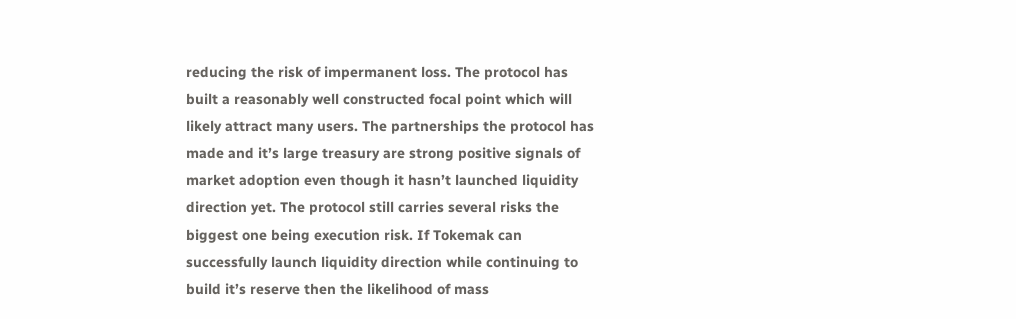reducing the risk of impermanent loss. The protocol has built a reasonably well constructed focal point which will likely attract many users. The partnerships the protocol has made and it’s large treasury are strong positive signals of market adoption even though it hasn’t launched liquidity direction yet. The protocol still carries several risks the biggest one being execution risk. If Tokemak can successfully launch liquidity direction while continuing to build it’s reserve then the likelihood of mass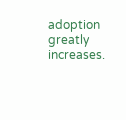adoption greatly increases.